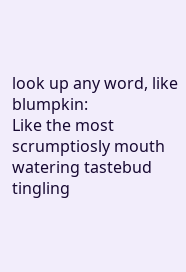look up any word, like blumpkin:
Like the most scrumptiosly mouth watering tastebud tingling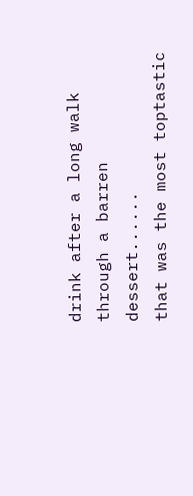drink after a long walk through a barren dessert......
that was the most toptastic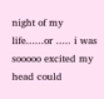night of my life......or ..... i was sooooo excited my head could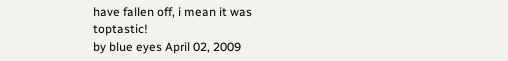have fallen off, i mean it was toptastic!
by blue eyes April 02, 2009